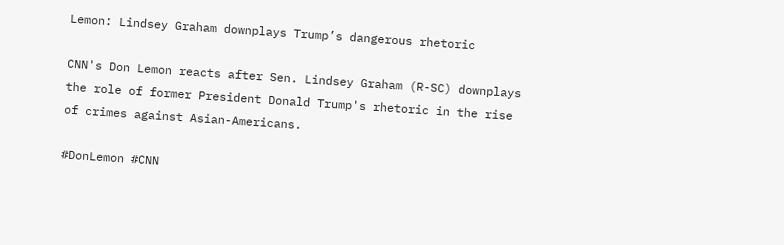Lemon: Lindsey Graham downplays Trump’s dangerous rhetoric

CNN's Don Lemon reacts after Sen. Lindsey Graham (R-SC) downplays the role of former President Donald Trump's rhetoric in the rise of crimes against Asian-Americans.

#DonLemon #CNN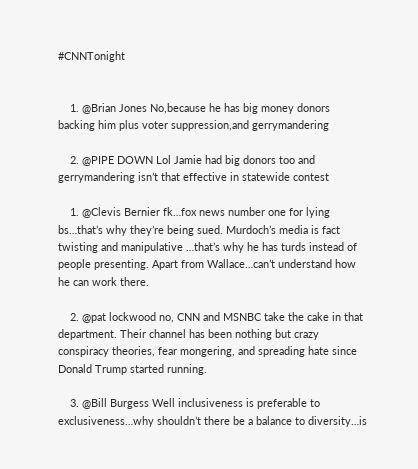#CNNTonight


    1. @Brian Jones No,because he has big money donors backing him plus voter suppression,and gerrymandering

    2. @PIPE DOWN Lol Jamie had big donors too and gerrymandering isn’t that effective in statewide contest

    1. @Clevis Bernier fk…fox news number one for lying bs…that’s why they’re being sued. Murdoch’s media is fact twisting and manipulative …that’s why he has turds instead of people presenting. Apart from Wallace…can’t understand how he can work there.

    2. @pat lockwood no, CNN and MSNBC take the cake in that department. Their channel has been nothing but crazy conspiracy theories, fear mongering, and spreading hate since Donald Trump started running.

    3. @Bill Burgess Well inclusiveness is preferable to exclusiveness…why shouldn’t there be a balance to diversity…is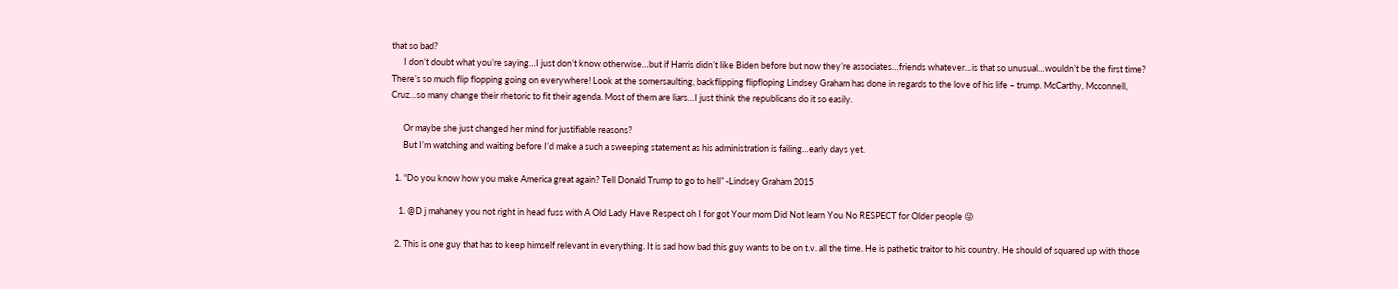that so bad?
      I don’t doubt what you’re saying…I just don’t know otherwise…but if Harris didn’t like Biden before but now they’re associates…friends whatever…is that so unusual…wouldn’t be the first time? There’s so much flip flopping going on everywhere! Look at the somersaulting, backflipping flipfloping Lindsey Graham has done in regards to the love of his life – trump. McCarthy, Mcconnell, Cruz…so many change their rhetoric to fit their agenda. Most of them are liars…I just think the republicans do it so easily.

      Or maybe she just changed her mind for justifiable reasons?
      But I’m watching and waiting before I’d make a such a sweeping statement as his administration is failing…early days yet.

  1. “Do you know how you make America great again? Tell Donald Trump to go to hell” -Lindsey Graham 2015

    1. @D j mahaney you not right in head fuss with A Old Lady Have Respect oh I for got Your mom Did Not learn You No RESPECT for Older people 😜

  2. This is one guy that has to keep himself relevant in everything. It is sad how bad this guy wants to be on t.v. all the time. He is pathetic traitor to his country. He should of squared up with those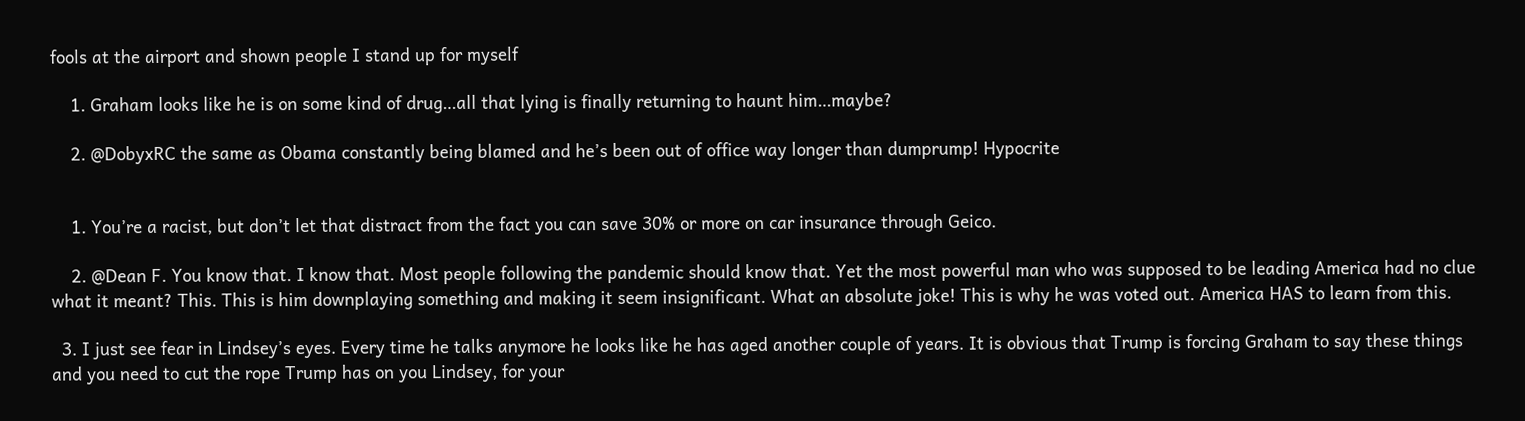fools at the airport and shown people I stand up for myself

    1. Graham looks like he is on some kind of drug…all that lying is finally returning to haunt him…maybe?

    2. @DobyxRC the same as Obama constantly being blamed and he’s been out of office way longer than dumprump! Hypocrite


    1. You’re a racist, but don’t let that distract from the fact you can save 30% or more on car insurance through Geico.

    2. @Dean F. You know that. I know that. Most people following the pandemic should know that. Yet the most powerful man who was supposed to be leading America had no clue what it meant? This. This is him downplaying something and making it seem insignificant. What an absolute joke! This is why he was voted out. America HAS to learn from this.

  3. I just see fear in Lindsey’s eyes. Every time he talks anymore he looks like he has aged another couple of years. It is obvious that Trump is forcing Graham to say these things and you need to cut the rope Trump has on you Lindsey, for your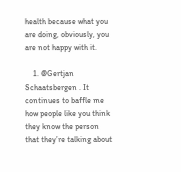health because what you are doing, obviously, you are not happy with it.

    1. @Gertjan Schaatsbergen . It continues to baffle me how people like you think they know the person that they’re talking about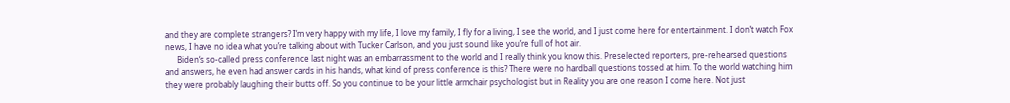and they are complete strangers? I’m very happy with my life, I love my family, I fly for a living, I see the world, and I just come here for entertainment. I don’t watch Fox news, I have no idea what you’re talking about with Tucker Carlson, and you just sound like you’re full of hot air.
      Biden‘s so-called press conference last night was an embarrassment to the world and I really think you know this. Preselected reporters, pre-rehearsed questions and answers, he even had answer cards in his hands, what kind of press conference is this? There were no hardball questions tossed at him. To the world watching him they were probably laughing their butts off. So you continue to be your little armchair psychologist but in Reality you are one reason I come here. Not just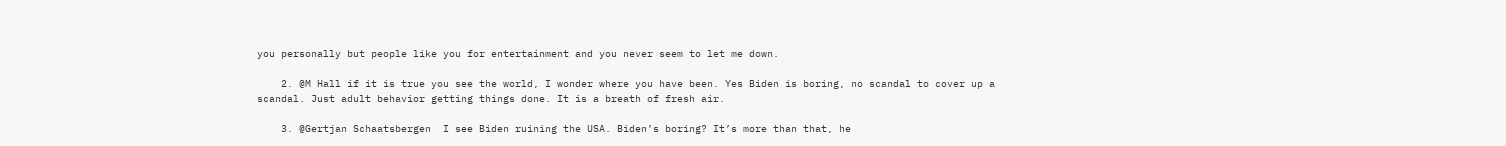you personally but people like you for entertainment and you never seem to let me down.

    2. @M Hall if it is true you see the world, I wonder where you have been. Yes Biden is boring, no scandal to cover up a scandal. Just adult behavior getting things done. It is a breath of fresh air.

    3. @Gertjan Schaatsbergen  I see Biden ruining the USA. Biden’s boring? It’s more than that, he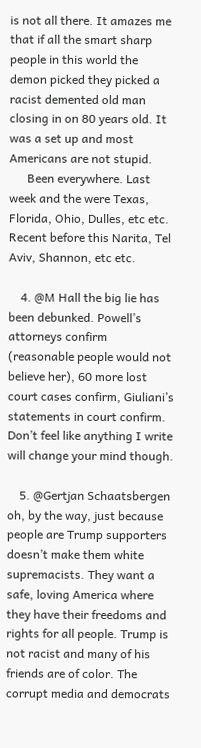is not all there. It amazes me that if all the smart sharp people in this world the demon picked they picked a racist demented old man closing in on 80 years old. It was a set up and most Americans are not stupid.
      Been everywhere. Last week and the were Texas, Florida, Ohio, Dulles, etc etc. Recent before this Narita, Tel Aviv, Shannon, etc etc.

    4. @M Hall the big lie has been debunked. Powell’s attorneys confirm (reasonable people would not believe her), 60 more lost court cases confirm, Giuliani’s statements in court confirm. Don’t feel like anything I write will change your mind though.

    5. @Gertjan Schaatsbergen oh, by the way, just because people are Trump supporters doesn’t make them white supremacists. They want a safe, loving America where they have their freedoms and rights for all people. Trump is not racist and many of his friends are of color. The corrupt media and democrats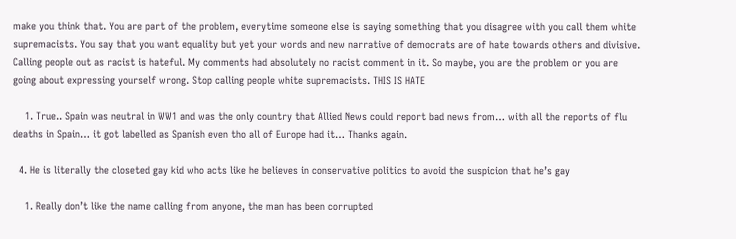make you think that. You are part of the problem, everytime someone else is saying something that you disagree with you call them white supremacists. You say that you want equality but yet your words and new narrative of democrats are of hate towards others and divisive. Calling people out as racist is hateful. My comments had absolutely no racist comment in it. So maybe, you are the problem or you are going about expressing yourself wrong. Stop calling people white supremacists. THIS IS HATE

    1. True.. Spain was neutral in WW1 and was the only country that Allied News could report bad news from… with all the reports of flu deaths in Spain… it got labelled as Spanish even tho all of Europe had it… Thanks again.

  4. He is literally the closeted gay kid who acts like he believes in conservative politics to avoid the suspicion that he’s gay

    1. Really don’t like the name calling from anyone, the man has been corrupted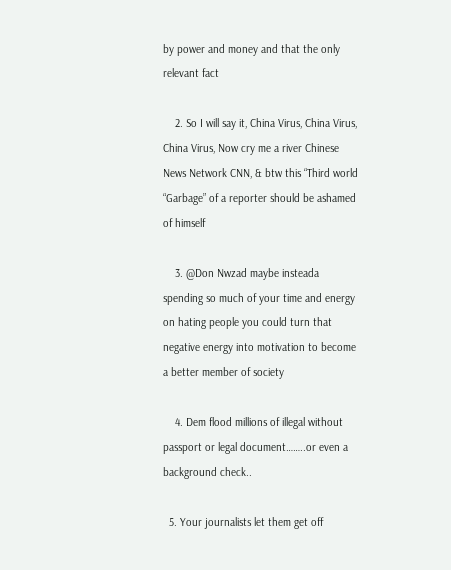by power and money and that the only relevant fact

    2. So I will say it, China Virus, China Virus, China Virus, Now cry me a river Chinese News Network CNN, & btw this “Third world “Garbage” of a reporter should be ashamed of himself

    3. @Don Nwzad maybe insteada spending so much of your time and energy on hating people you could turn that negative energy into motivation to become a better member of society

    4. Dem flood millions of illegal without passport or legal document……..or even a background check..

  5. Your journalists let them get off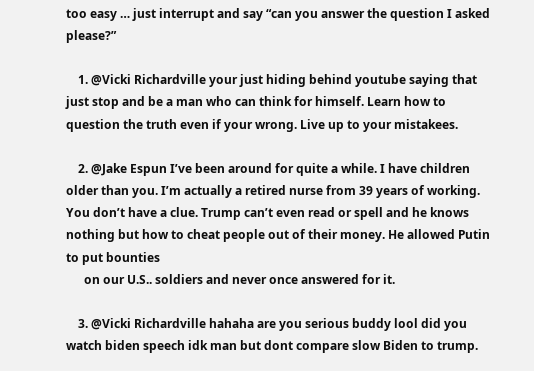too easy … just interrupt and say “can you answer the question I asked please?”

    1. @Vicki Richardville your just hiding behind youtube saying that just stop and be a man who can think for himself. Learn how to question the truth even if your wrong. Live up to your mistakees.

    2. @Jake Espun I’ve been around for quite a while. I have children older than you. I’m actually a retired nurse from 39 years of working. You don’t have a clue. Trump can’t even read or spell and he knows nothing but how to cheat people out of their money. He allowed Putin to put bounties
      on our U.S.. soldiers and never once answered for it.

    3. @Vicki Richardville hahaha are you serious buddy lool did you watch biden speech idk man but dont compare slow Biden to trump.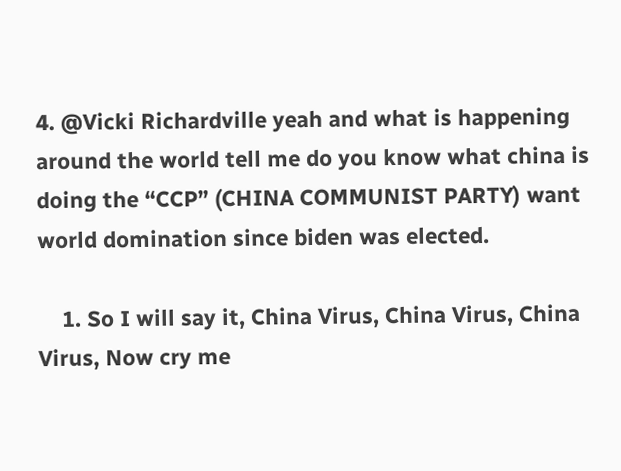4. @Vicki Richardville yeah and what is happening around the world tell me do you know what china is doing the “CCP” (CHINA COMMUNIST PARTY) want world domination since biden was elected.

    1. So I will say it, China Virus, China Virus, China Virus, Now cry me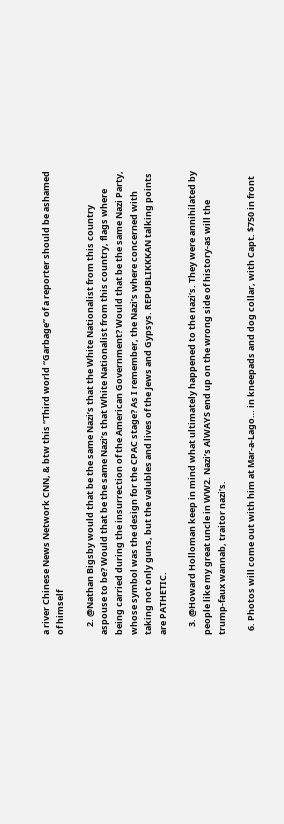a river Chinese News Network CNN, & btw this “Third world “Garbage” of a reporter should be ashamed of himself

    2. @Nathan Bigsby would that be the same Nazi’s that the White Nationalist from this country aspouse to be? Would that be the same Nazi’s that White Nationalist from this country, flags where being carried during the insurrection of the American Government? Would that be the same Nazi Party, whose symbol was the design for the CPAC stage? As I remember, the Nazi’s where concerned with taking not only guns, but the valubles and lives of the Jews and Gypsys. REPUBLIKKKAN talking points are PATHETIC.

    3. @Howard Holloman keep in mind what ultimately happened to the nazi’s. They were annihilated by people like my great uncle in WW2. Nazi’s AlWAYS end up on the wrong side of history-as will the trump-faux wannab, traitor nazi’s.

  6. Photos will come out with him at Mar-a-Lago… in kneepads and dog collar, with Capt. $750 in front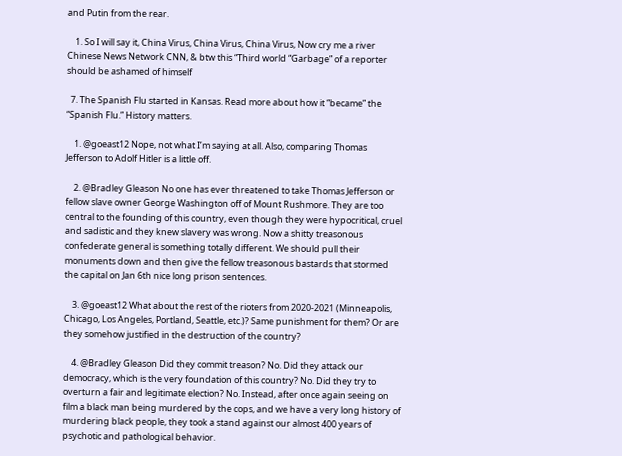and Putin from the rear.

    1. So I will say it, China Virus, China Virus, China Virus, Now cry me a river Chinese News Network CNN, & btw this “Third world “Garbage” of a reporter should be ashamed of himself

  7. The Spanish Flu started in Kansas. Read more about how it “became” the “Spanish Flu.” History matters.

    1. @goeast12 Nope, not what I’m saying at all. Also, comparing Thomas Jefferson to Adolf Hitler is a little off.

    2. @Bradley Gleason No one has ever threatened to take Thomas Jefferson or fellow slave owner George Washington off of Mount Rushmore. They are too central to the founding of this country, even though they were hypocritical, cruel and sadistic and they knew slavery was wrong. Now a shitty treasonous confederate general is something totally different. We should pull their monuments down and then give the fellow treasonous bastards that stormed the capital on Jan 6th nice long prison sentences.

    3. @goeast12 What about the rest of the rioters from 2020-2021 (Minneapolis, Chicago, Los Angeles, Portland, Seattle, etc.)? Same punishment for them? Or are they somehow justified in the destruction of the country?

    4. @Bradley Gleason Did they commit treason? No. Did they attack our democracy, which is the very foundation of this country? No. Did they try to overturn a fair and legitimate election? No. Instead, after once again seeing on film a black man being murdered by the cops, and we have a very long history of murdering black people, they took a stand against our almost 400 years of psychotic and pathological behavior.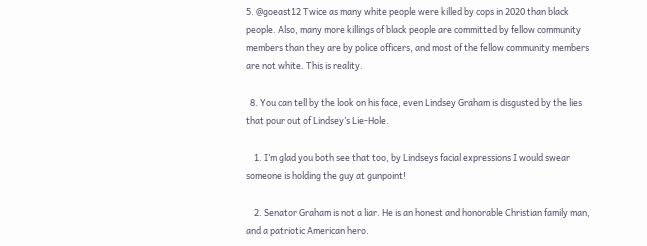5. @goeast12 Twice as many white people were killed by cops in 2020 than black people. Also, many more killings of black people are committed by fellow community members than they are by police officers, and most of the fellow community members are not white. This is reality.

  8. You can tell by the look on his face, even Lindsey Graham is disgusted by the lies that pour out of Lindsey’s Lie-Hole.

    1. I’m glad you both see that too, by Lindseys facial expressions I would swear someone is holding the guy at gunpoint!

    2. Senator Graham is not a liar. He is an honest and honorable Christian family man, and a patriotic American hero.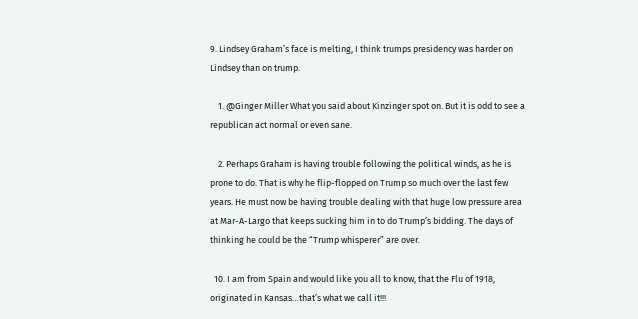9. Lindsey Graham’s face is melting, I think trumps presidency was harder on Lindsey than on trump.

    1. @Ginger Miller What you said about Kinzinger spot on. But it is odd to see a republican act normal or even sane.

    2. Perhaps Graham is having trouble following the political winds, as he is prone to do. That is why he flip-flopped on Trump so much over the last few years. He must now be having trouble dealing with that huge low pressure area at Mar-A-Largo that keeps sucking him in to do Trump’s bidding. The days of thinking he could be the “Trump whisperer” are over.

  10. I am from Spain and would like you all to know, that the Flu of 1918, originated in Kansas…that’s what we call it!!!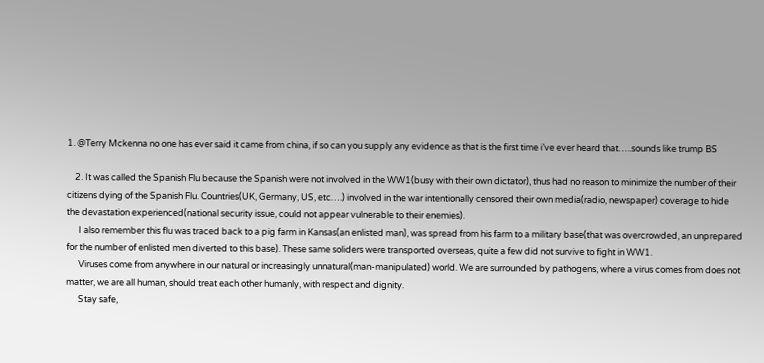1. @Terry Mckenna no one has ever said it came from china, if so can you supply any evidence as that is the first time i’ve ever heard that…..sounds like trump BS

    2. It was called the Spanish Flu because the Spanish were not involved in the WW1(busy with their own dictator), thus had no reason to minimize the number of their citizens dying of the Spanish Flu. Countries(UK, Germany, US, etc….) involved in the war intentionally censored their own media(radio, newspaper) coverage to hide the devastation experienced(national security issue, could not appear vulnerable to their enemies).
      I also remember this flu was traced back to a pig farm in Kansas(an enlisted man), was spread from his farm to a military base(that was overcrowded, an unprepared for the number of enlisted men diverted to this base). These same soliders were transported overseas, quite a few did not survive to fight in WW1.
      Viruses come from anywhere in our natural or increasingly unnatural(man-manipulated) world. We are surrounded by pathogens, where a virus comes from does not matter, we are all human, should treat each other humanly, with respect and dignity.
      Stay safe,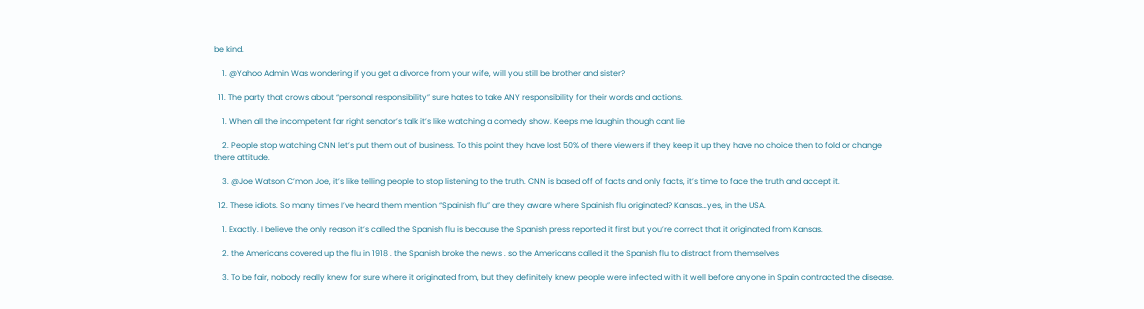be kind.

    1. @Yahoo Admin Was wondering if you get a divorce from your wife, will you still be brother and sister?

  11. The party that crows about “personal responsibility” sure hates to take ANY responsibility for their words and actions.

    1. When all the incompetent far right senator’s talk it’s like watching a comedy show. Keeps me laughin though cant lie

    2. People stop watching CNN let’s put them out of business. To this point they have lost 50% of there viewers if they keep it up they have no choice then to fold or change there attitude.

    3. @Joe Watson C’mon Joe, it’s like telling people to stop listening to the truth. CNN is based off of facts and only facts, it’s time to face the truth and accept it.

  12. These idiots. So many times I’ve heard them mention “Spainish flu” are they aware where Spainish flu originated? Kansas…yes, in the USA.

    1. Exactly. I believe the only reason it’s called the Spanish flu is because the Spanish press reported it first but you’re correct that it originated from Kansas.

    2. the Americans covered up the flu in 1918 . the Spanish broke the news . so the Americans called it the Spanish flu to distract from themselves

    3. To be fair, nobody really knew for sure where it originated from, but they definitely knew people were infected with it well before anyone in Spain contracted the disease.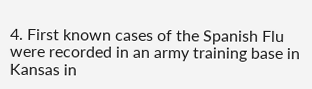4. First known cases of the Spanish Flu were recorded in an army training base in Kansas in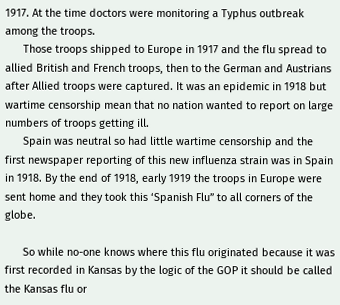1917. At the time doctors were monitoring a Typhus outbreak among the troops.
      Those troops shipped to Europe in 1917 and the flu spread to allied British and French troops, then to the German and Austrians after Allied troops were captured. It was an epidemic in 1918 but wartime censorship mean that no nation wanted to report on large numbers of troops getting ill.
      Spain was neutral so had little wartime censorship and the first newspaper reporting of this new influenza strain was in Spain in 1918. By the end of 1918, early 1919 the troops in Europe were sent home and they took this ‘Spanish Flu” to all corners of the globe.

      So while no-one knows where this flu originated because it was first recorded in Kansas by the logic of the GOP it should be called the Kansas flu or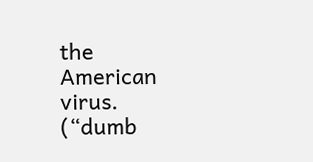the American virus. (“dumb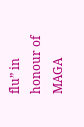flu” in honour of MAGA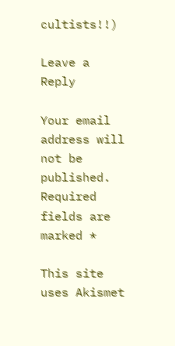cultists!!)

Leave a Reply

Your email address will not be published. Required fields are marked *

This site uses Akismet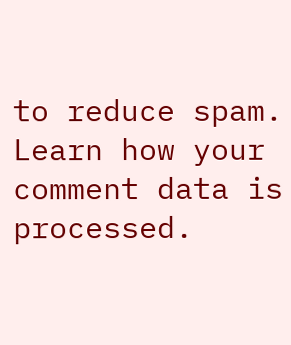to reduce spam. Learn how your comment data is processed.